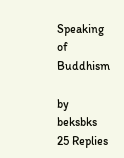Speaking of Buddhism

by beksbks 25 Replies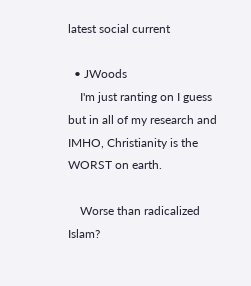latest social current

  • JWoods
    I'm just ranting on I guess but in all of my research and IMHO, Christianity is the WORST on earth.

    Worse than radicalized Islam?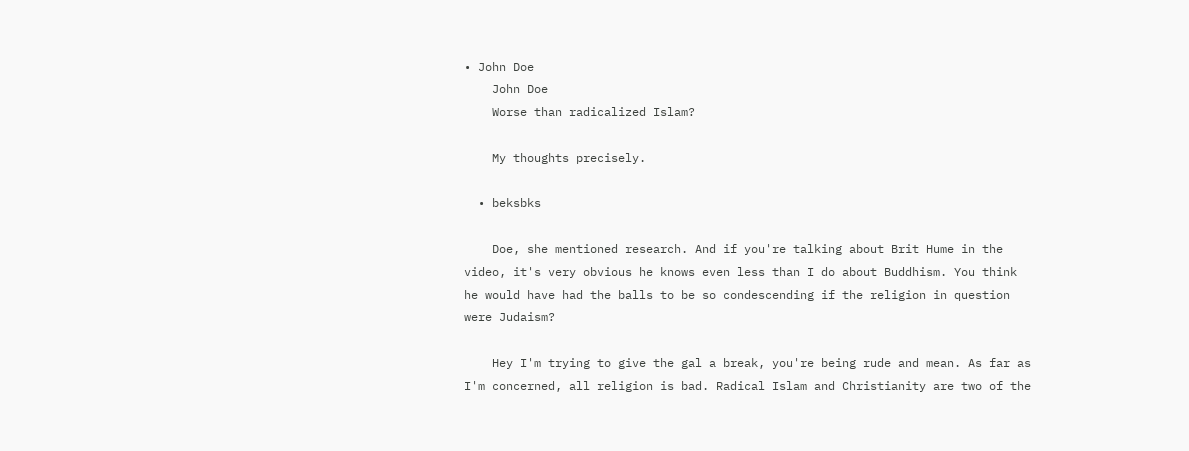• John Doe
    John Doe
    Worse than radicalized Islam?

    My thoughts precisely.

  • beksbks

    Doe, she mentioned research. And if you're talking about Brit Hume in the video, it's very obvious he knows even less than I do about Buddhism. You think he would have had the balls to be so condescending if the religion in question were Judaism?

    Hey I'm trying to give the gal a break, you're being rude and mean. As far as I'm concerned, all religion is bad. Radical Islam and Christianity are two of the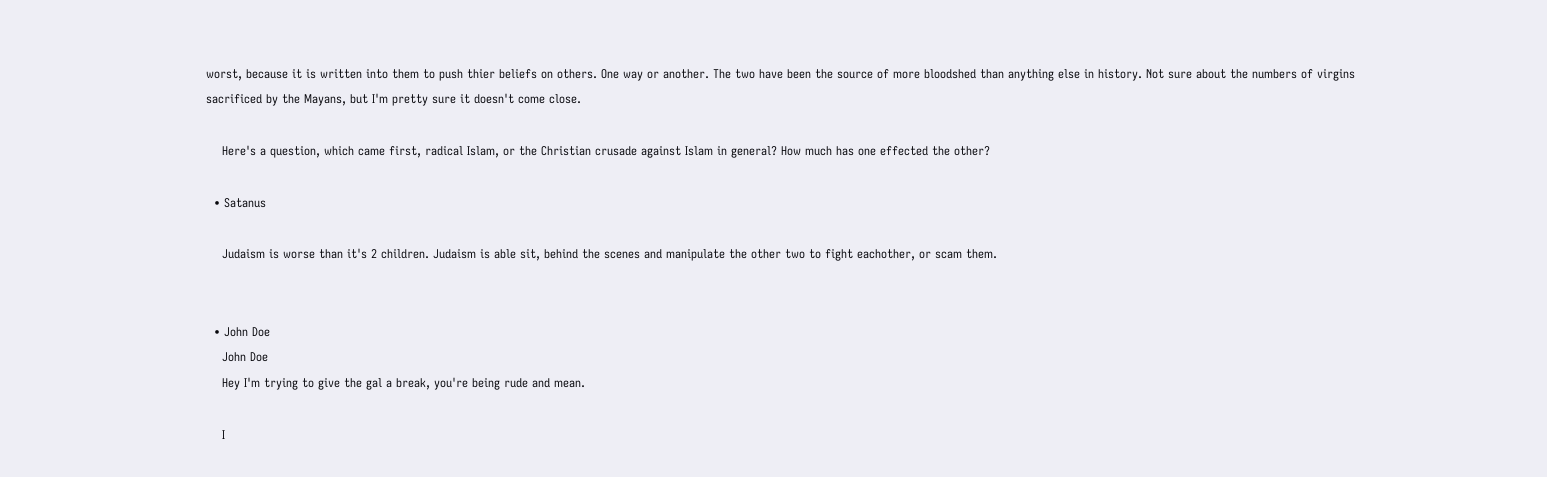worst, because it is written into them to push thier beliefs on others. One way or another. The two have been the source of more bloodshed than anything else in history. Not sure about the numbers of virgins sacrificed by the Mayans, but I'm pretty sure it doesn't come close.

    Here's a question, which came first, radical Islam, or the Christian crusade against Islam in general? How much has one effected the other?

  • Satanus

    Judaism is worse than it's 2 children. Judaism is able sit, behind the scenes and manipulate the other two to fight eachother, or scam them.


  • John Doe
    John Doe
    Hey I'm trying to give the gal a break, you're being rude and mean.

    I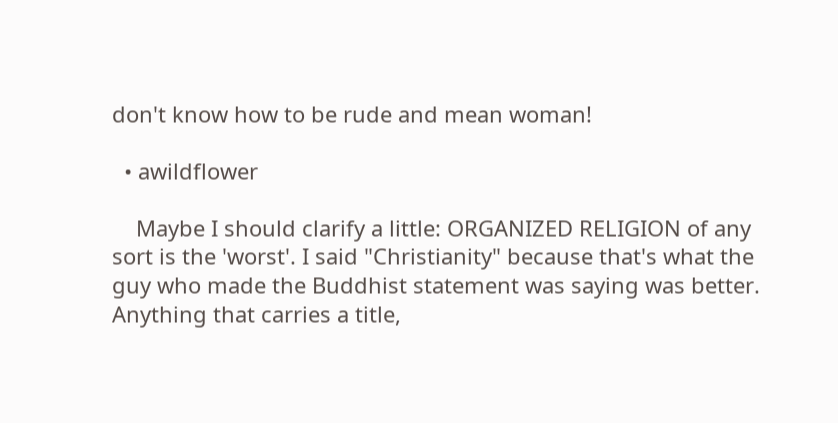don't know how to be rude and mean woman!

  • awildflower

    Maybe I should clarify a little: ORGANIZED RELIGION of any sort is the 'worst'. I said "Christianity" because that's what the guy who made the Buddhist statement was saying was better. Anything that carries a title,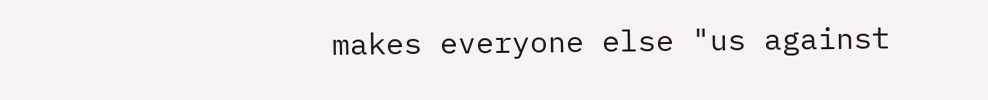makes everyone else "us against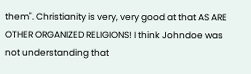them". Christianity is very, very good at that AS ARE OTHER ORGANIZED RELIGIONS! I think Johndoe was not understanding that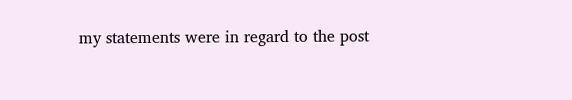my statements were in regard to the post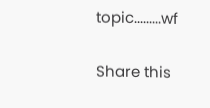topic.........wf

Share this